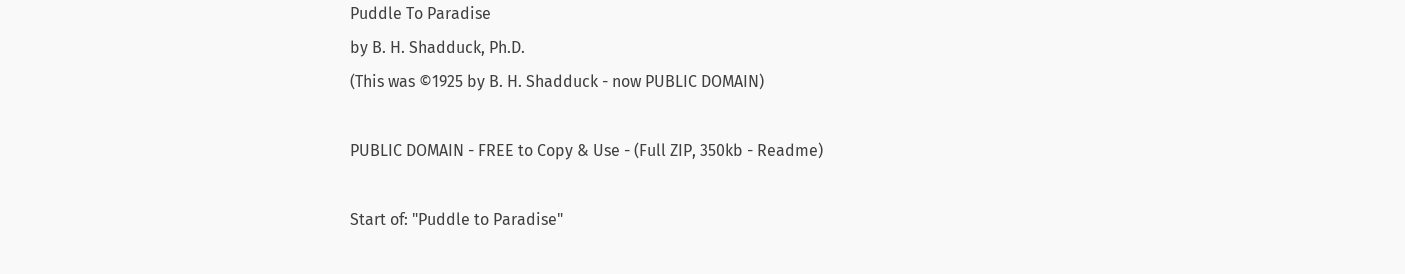Puddle To Paradise
by B. H. Shadduck, Ph.D.
(This was ©1925 by B. H. Shadduck - now PUBLIC DOMAIN)

PUBLIC DOMAIN - FREE to Copy & Use - (Full ZIP, 350kb - Readme)

Start of: "Puddle to Paradise"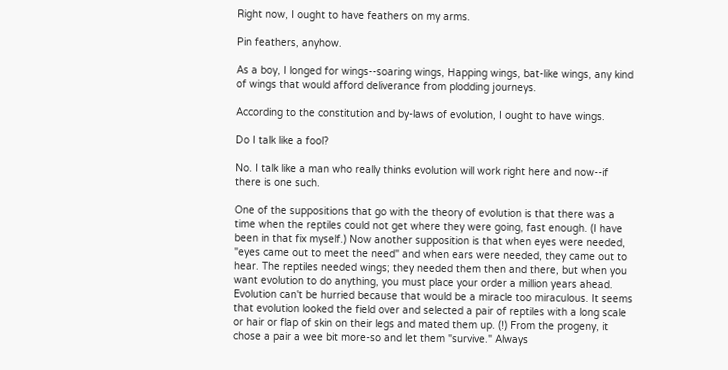Right now, I ought to have feathers on my arms.

Pin feathers, anyhow.

As a boy, I longed for wings--soaring wings, Happing wings, bat-like wings, any kind of wings that would afford deliverance from plodding journeys.

According to the constitution and by-laws of evolution, I ought to have wings.

Do I talk like a fool?

No. I talk like a man who really thinks evolution will work right here and now--if there is one such.

One of the suppositions that go with the theory of evolution is that there was a time when the reptiles could not get where they were going, fast enough. (I have been in that fix myself.) Now another supposition is that when eyes were needed, "eyes came out to meet the need" and when ears were needed, they came out to hear. The reptiles needed wings; they needed them then and there, but when you want evolution to do anything, you must place your order a million years ahead. Evolution can't be hurried because that would be a miracle too miraculous. It seems that evolution looked the field over and selected a pair of reptiles with a long scale or hair or flap of skin on their legs and mated them up. (!) From the progeny, it chose a pair a wee bit more-so and let them "survive." Always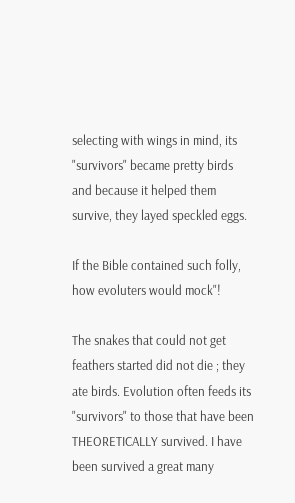selecting with wings in mind, its "survivors" became pretty birds and because it helped them survive, they layed speckled eggs.

If the Bible contained such folly, how evoluters would mock"!

The snakes that could not get feathers started did not die ; they ate birds. Evolution often feeds its "survivors" to those that have been THEORETICALLY survived. I have been survived a great many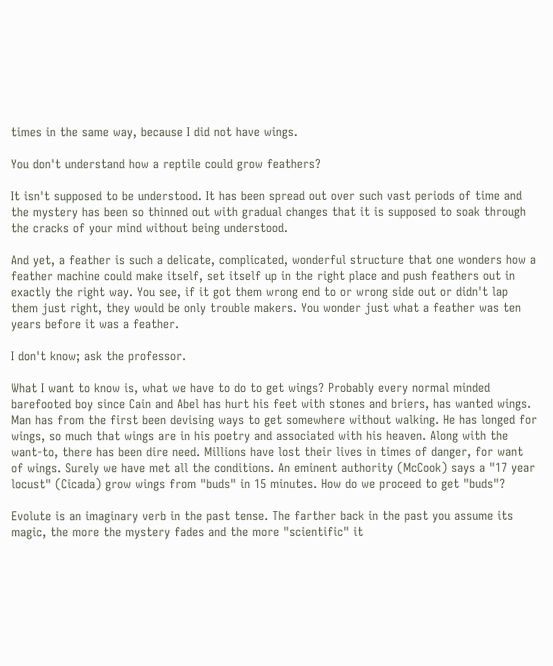times in the same way, because I did not have wings.

You don't understand how a reptile could grow feathers?

It isn't supposed to be understood. It has been spread out over such vast periods of time and the mystery has been so thinned out with gradual changes that it is supposed to soak through the cracks of your mind without being understood.

And yet, a feather is such a delicate, complicated, wonderful structure that one wonders how a feather machine could make itself, set itself up in the right place and push feathers out in exactly the right way. You see, if it got them wrong end to or wrong side out or didn't lap them just right, they would be only trouble makers. You wonder just what a feather was ten years before it was a feather.

I don't know; ask the professor.

What I want to know is, what we have to do to get wings? Probably every normal minded barefooted boy since Cain and Abel has hurt his feet with stones and briers, has wanted wings. Man has from the first been devising ways to get somewhere without walking. He has longed for wings, so much that wings are in his poetry and associated with his heaven. Along with the want-to, there has been dire need. Millions have lost their lives in times of danger, for want of wings. Surely we have met all the conditions. An eminent authority (McCook) says a "17 year locust" (Cicada) grow wings from "buds" in 15 minutes. How do we proceed to get "buds"?

Evolute is an imaginary verb in the past tense. The farther back in the past you assume its magic, the more the mystery fades and the more "scientific" it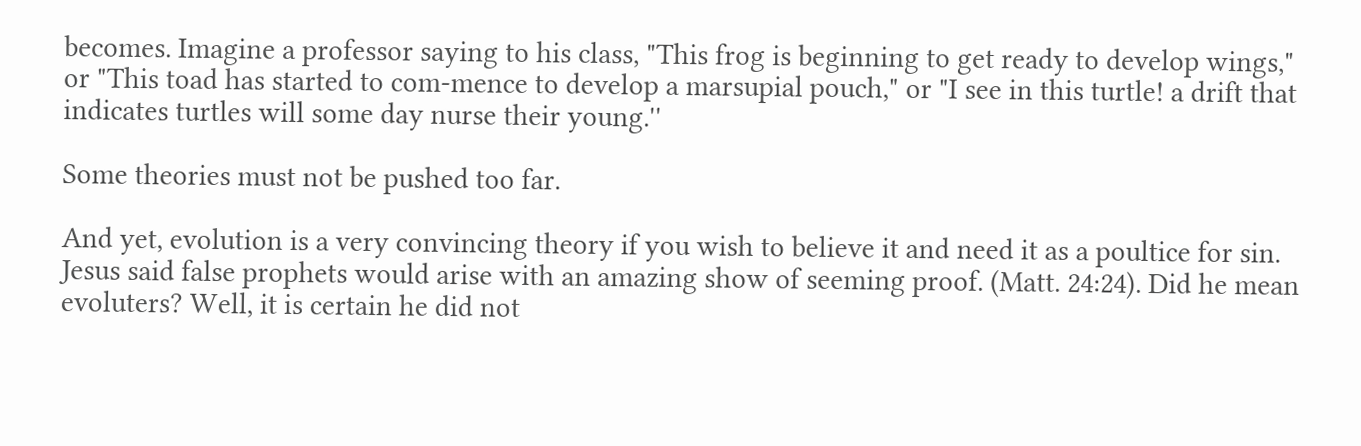becomes. Imagine a professor saying to his class, "This frog is beginning to get ready to develop wings," or "This toad has started to com-mence to develop a marsupial pouch," or "I see in this turtle! a drift that indicates turtles will some day nurse their young.''

Some theories must not be pushed too far.

And yet, evolution is a very convincing theory if you wish to believe it and need it as a poultice for sin. Jesus said false prophets would arise with an amazing show of seeming proof. (Matt. 24:24). Did he mean evoluters? Well, it is certain he did not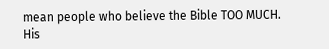mean people who believe the Bible TOO MUCH. His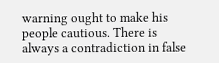warning ought to make his people cautious. There is always a contradiction in false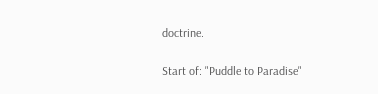doctrine.

Start of: "Puddle to Paradise"